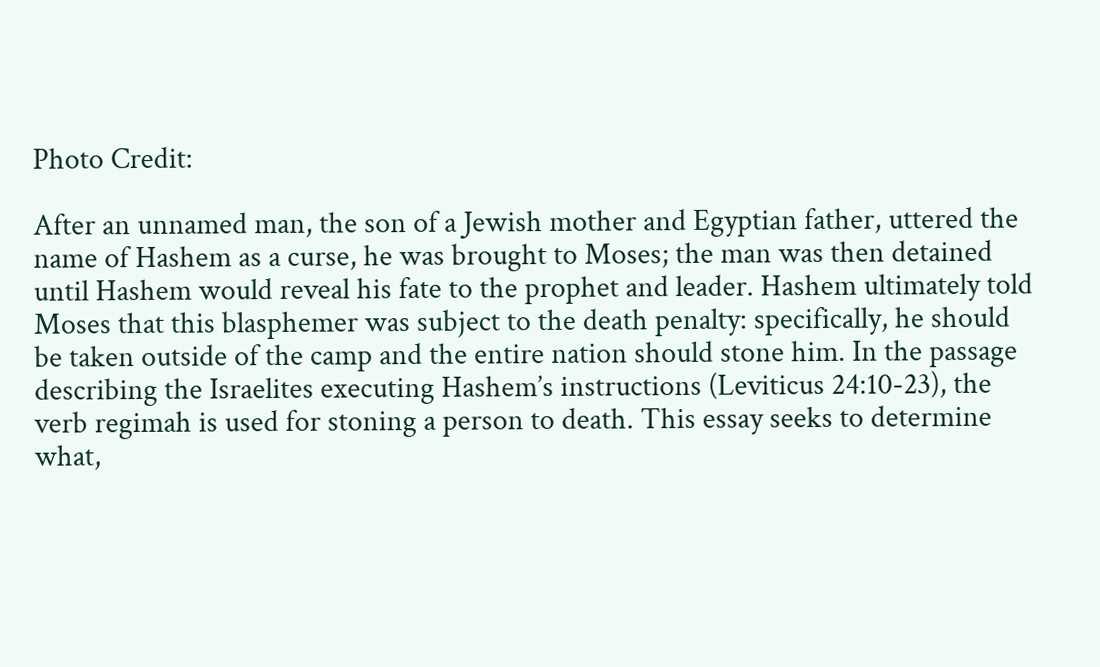Photo Credit:

After an unnamed man, the son of a Jewish mother and Egyptian father, uttered the name of Hashem as a curse, he was brought to Moses; the man was then detained until Hashem would reveal his fate to the prophet and leader. Hashem ultimately told Moses that this blasphemer was subject to the death penalty: specifically, he should be taken outside of the camp and the entire nation should stone him. In the passage describing the Israelites executing Hashem’s instructions (Leviticus 24:10-23), the verb regimah is used for stoning a person to death. This essay seeks to determine what,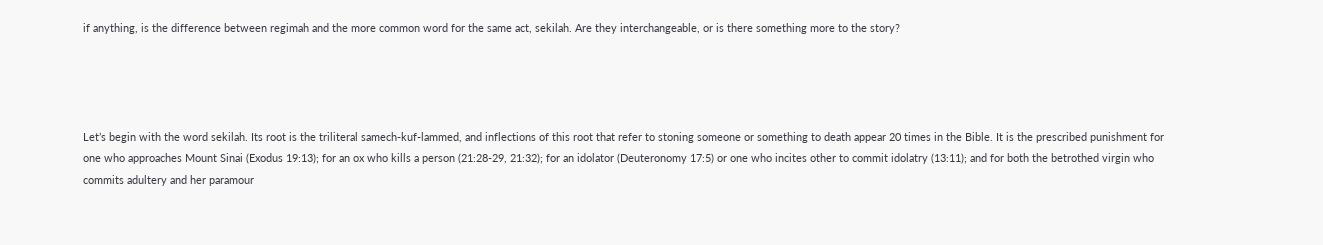if anything, is the difference between regimah and the more common word for the same act, sekilah. Are they interchangeable, or is there something more to the story?




Let’s begin with the word sekilah. Its root is the triliteral samech-kuf-lammed, and inflections of this root that refer to stoning someone or something to death appear 20 times in the Bible. It is the prescribed punishment for one who approaches Mount Sinai (Exodus 19:13); for an ox who kills a person (21:28-29, 21:32); for an idolator (Deuteronomy 17:5) or one who incites other to commit idolatry (13:11); and for both the betrothed virgin who commits adultery and her paramour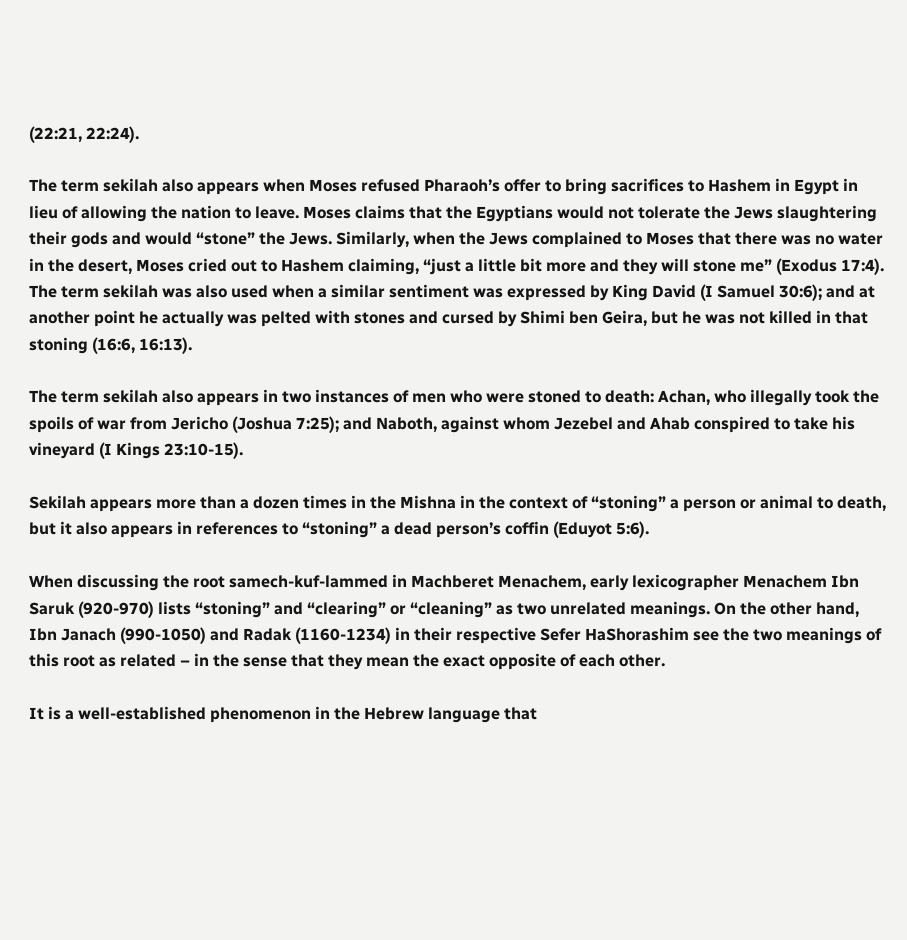(22:21, 22:24).

The term sekilah also appears when Moses refused Pharaoh’s offer to bring sacrifices to Hashem in Egypt in lieu of allowing the nation to leave. Moses claims that the Egyptians would not tolerate the Jews slaughtering their gods and would “stone” the Jews. Similarly, when the Jews complained to Moses that there was no water in the desert, Moses cried out to Hashem claiming, “just a little bit more and they will stone me” (Exodus 17:4). The term sekilah was also used when a similar sentiment was expressed by King David (I Samuel 30:6); and at another point he actually was pelted with stones and cursed by Shimi ben Geira, but he was not killed in that stoning (16:6, 16:13).

The term sekilah also appears in two instances of men who were stoned to death: Achan, who illegally took the spoils of war from Jericho (Joshua 7:25); and Naboth, against whom Jezebel and Ahab conspired to take his vineyard (I Kings 23:10-15).

Sekilah appears more than a dozen times in the Mishna in the context of “stoning” a person or animal to death, but it also appears in references to “stoning” a dead person’s coffin (Eduyot 5:6).

When discussing the root samech-kuf-lammed in Machberet Menachem, early lexicographer Menachem Ibn Saruk (920-970) lists “stoning” and “clearing” or “cleaning” as two unrelated meanings. On the other hand, Ibn Janach (990-1050) and Radak (1160-1234) in their respective Sefer HaShorashim see the two meanings of this root as related – in the sense that they mean the exact opposite of each other.

It is a well-established phenomenon in the Hebrew language that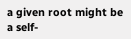a given root might be a self-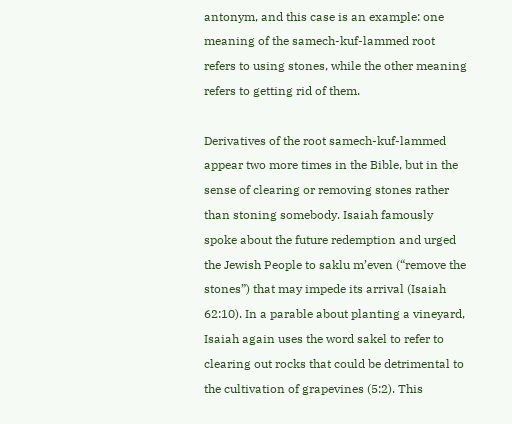antonym, and this case is an example: one meaning of the samech-kuf-lammed root refers to using stones, while the other meaning refers to getting rid of them.

Derivatives of the root samech-kuf-lammed appear two more times in the Bible, but in the sense of clearing or removing stones rather than stoning somebody. Isaiah famously spoke about the future redemption and urged the Jewish People to saklu m’even (“remove the stones”) that may impede its arrival (Isaiah 62:10). In a parable about planting a vineyard, Isaiah again uses the word sakel to refer to clearing out rocks that could be detrimental to the cultivation of grapevines (5:2). This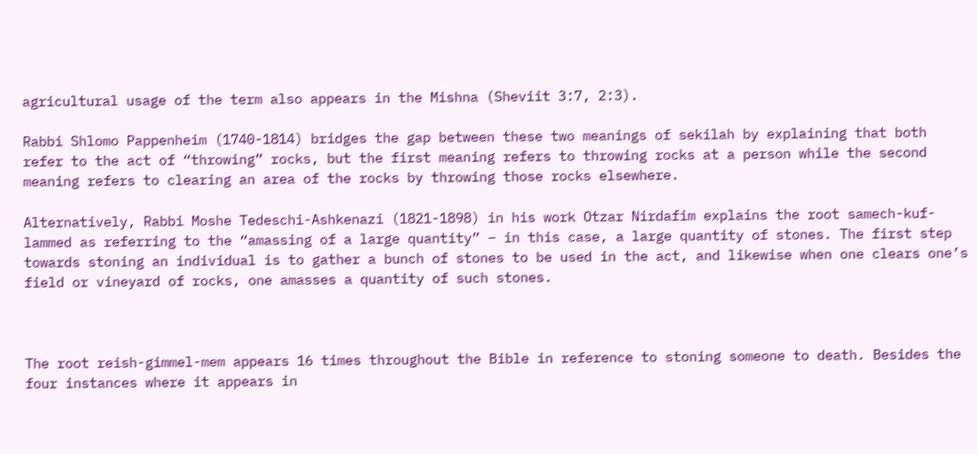agricultural usage of the term also appears in the Mishna (Sheviit 3:7, 2:3).

Rabbi Shlomo Pappenheim (1740-1814) bridges the gap between these two meanings of sekilah by explaining that both refer to the act of “throwing” rocks, but the first meaning refers to throwing rocks at a person while the second meaning refers to clearing an area of the rocks by throwing those rocks elsewhere.

Alternatively, Rabbi Moshe Tedeschi-Ashkenazi (1821-1898) in his work Otzar Nirdafim explains the root samech-kuf-lammed as referring to the “amassing of a large quantity” – in this case, a large quantity of stones. The first step towards stoning an individual is to gather a bunch of stones to be used in the act, and likewise when one clears one’s field or vineyard of rocks, one amasses a quantity of such stones.



The root reish-gimmel-mem appears 16 times throughout the Bible in reference to stoning someone to death. Besides the four instances where it appears in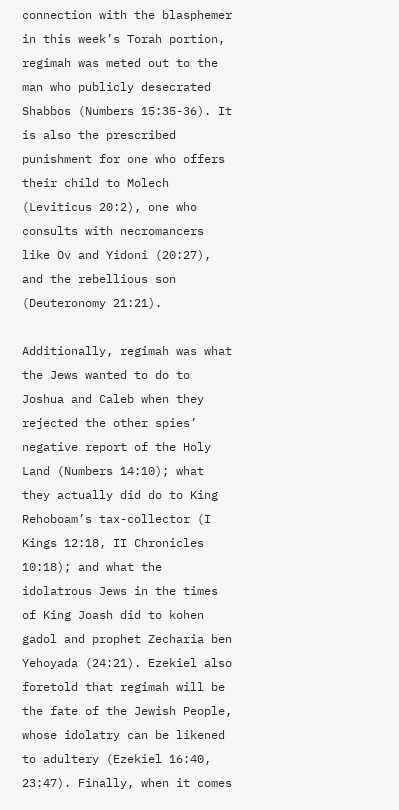connection with the blasphemer in this week’s Torah portion, regimah was meted out to the man who publicly desecrated Shabbos (Numbers 15:35-36). It is also the prescribed punishment for one who offers their child to Molech (Leviticus 20:2), one who consults with necromancers like Ov and Yidoni (20:27), and the rebellious son (Deuteronomy 21:21).

Additionally, regimah was what the Jews wanted to do to Joshua and Caleb when they rejected the other spies’ negative report of the Holy Land (Numbers 14:10); what they actually did do to King Rehoboam’s tax-collector (I Kings 12:18, II Chronicles 10:18); and what the idolatrous Jews in the times of King Joash did to kohen gadol and prophet Zecharia ben Yehoyada (24:21). Ezekiel also foretold that regimah will be the fate of the Jewish People, whose idolatry can be likened to adultery (Ezekiel 16:40, 23:47). Finally, when it comes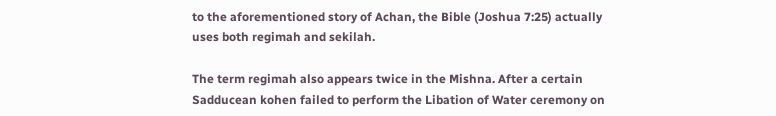to the aforementioned story of Achan, the Bible (Joshua 7:25) actually uses both regimah and sekilah.

The term regimah also appears twice in the Mishna. After a certain Sadducean kohen failed to perform the Libation of Water ceremony on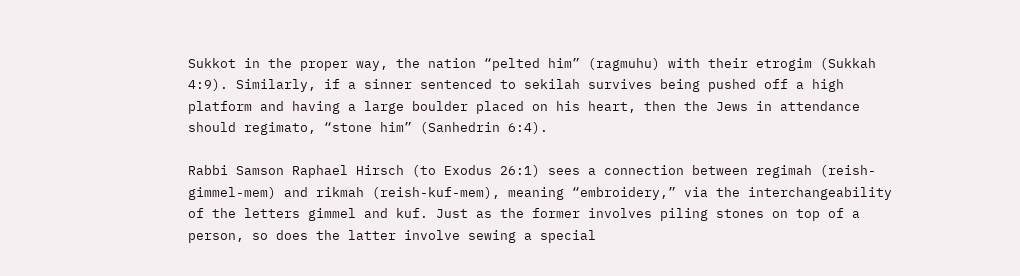Sukkot in the proper way, the nation “pelted him” (ragmuhu) with their etrogim (Sukkah 4:9). Similarly, if a sinner sentenced to sekilah survives being pushed off a high platform and having a large boulder placed on his heart, then the Jews in attendance should regimato, “stone him” (Sanhedrin 6:4).

Rabbi Samson Raphael Hirsch (to Exodus 26:1) sees a connection between regimah (reish-gimmel-mem) and rikmah (reish-kuf-mem), meaning “embroidery,” via the interchangeability of the letters gimmel and kuf. Just as the former involves piling stones on top of a person, so does the latter involve sewing a special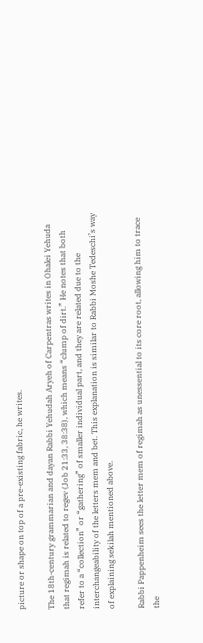picture or shape on top of a pre-existing fabric, he writes.

The 18th-century grammarian and dayan Rabbi Yehudah Aryeh of Carpentras writes in Ohalei Yehuda that regimah is related to regev (Job 21:33, 38:38), which means “clump of dirt.” He notes that both refer to a “collection” or “gathering” of smaller individual part, and they are related due to the interchangeability of the letters mem and bet. This explanation is similar to Rabbi Moshe Tedeschi’s way of explaining sekilah mentioned above.

Rabbi Pappenheim sees the letter mem of regimah as unessential to its core root, allowing him to trace the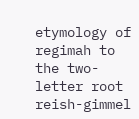etymology of regimah to the two-letter root reish-gimmel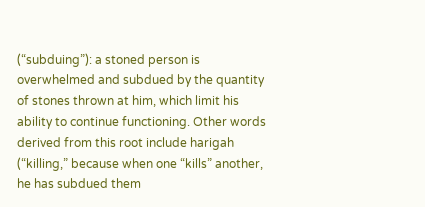(“subduing”): a stoned person is overwhelmed and subdued by the quantity of stones thrown at him, which limit his ability to continue functioning. Other words derived from this root include harigah (“killing,” because when one “kills” another, he has subdued them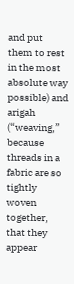and put them to rest in the most absolute way possible) and arigah (“weaving,” because threads in a fabric are so tightly woven together, that they appear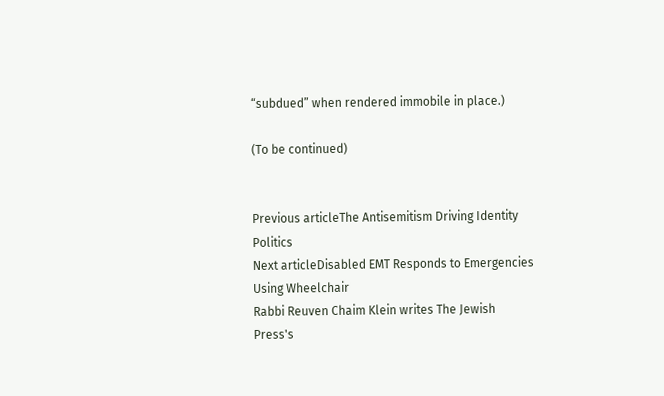“subdued” when rendered immobile in place.)

(To be continued)


Previous articleThe Antisemitism Driving Identity Politics
Next articleDisabled EMT Responds to Emergencies Using Wheelchair
Rabbi Reuven Chaim Klein writes The Jewish Press's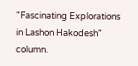"Fascinating Explorations in Lashon Hakodesh" column.